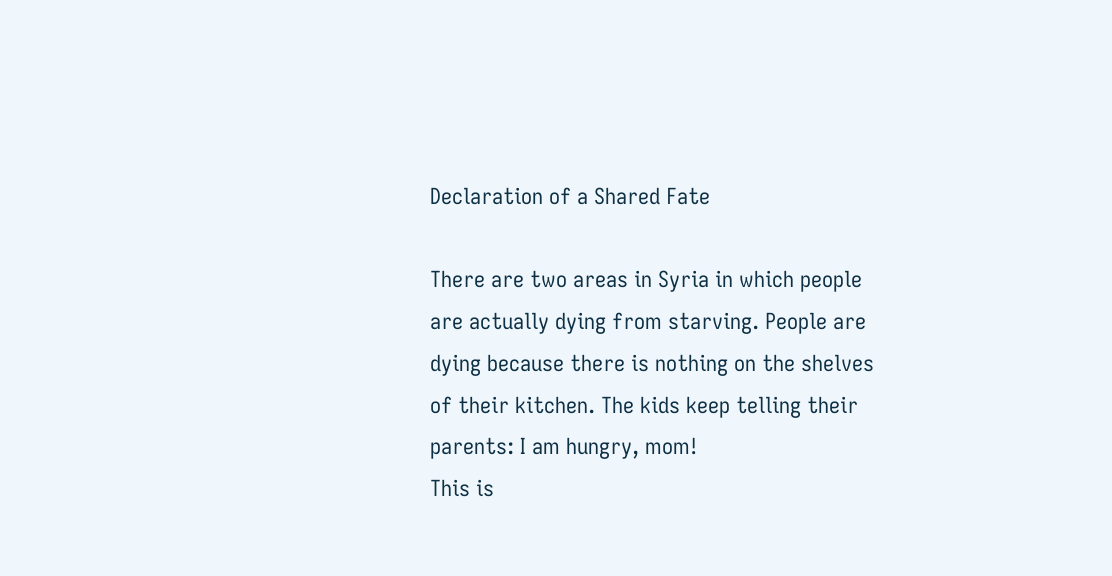Declaration of a Shared Fate

There are two areas in Syria in which people are actually dying from starving. People are dying because there is nothing on the shelves of their kitchen. The kids keep telling their parents: I am hungry, mom!
This is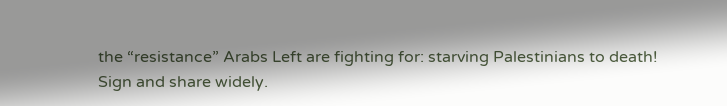the “resistance” Arabs Left are fighting for: starving Palestinians to death!
Sign and share widely.